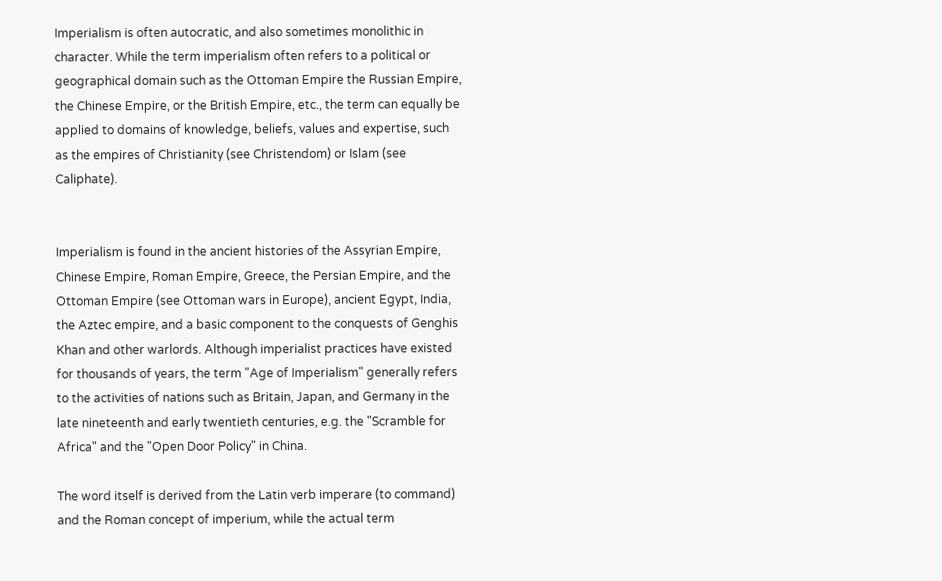Imperialism is often autocratic, and also sometimes monolithic in character. While the term imperialism often refers to a political or geographical domain such as the Ottoman Empire the Russian Empire, the Chinese Empire, or the British Empire, etc., the term can equally be applied to domains of knowledge, beliefs, values and expertise, such as the empires of Christianity (see Christendom) or Islam (see Caliphate).


Imperialism is found in the ancient histories of the Assyrian Empire, Chinese Empire, Roman Empire, Greece, the Persian Empire, and the Ottoman Empire (see Ottoman wars in Europe), ancient Egypt, India, the Aztec empire, and a basic component to the conquests of Genghis Khan and other warlords. Although imperialist practices have existed for thousands of years, the term "Age of Imperialism" generally refers to the activities of nations such as Britain, Japan, and Germany in the late nineteenth and early twentieth centuries, e.g. the "Scramble for Africa" and the "Open Door Policy" in China.

The word itself is derived from the Latin verb imperare (to command) and the Roman concept of imperium, while the actual term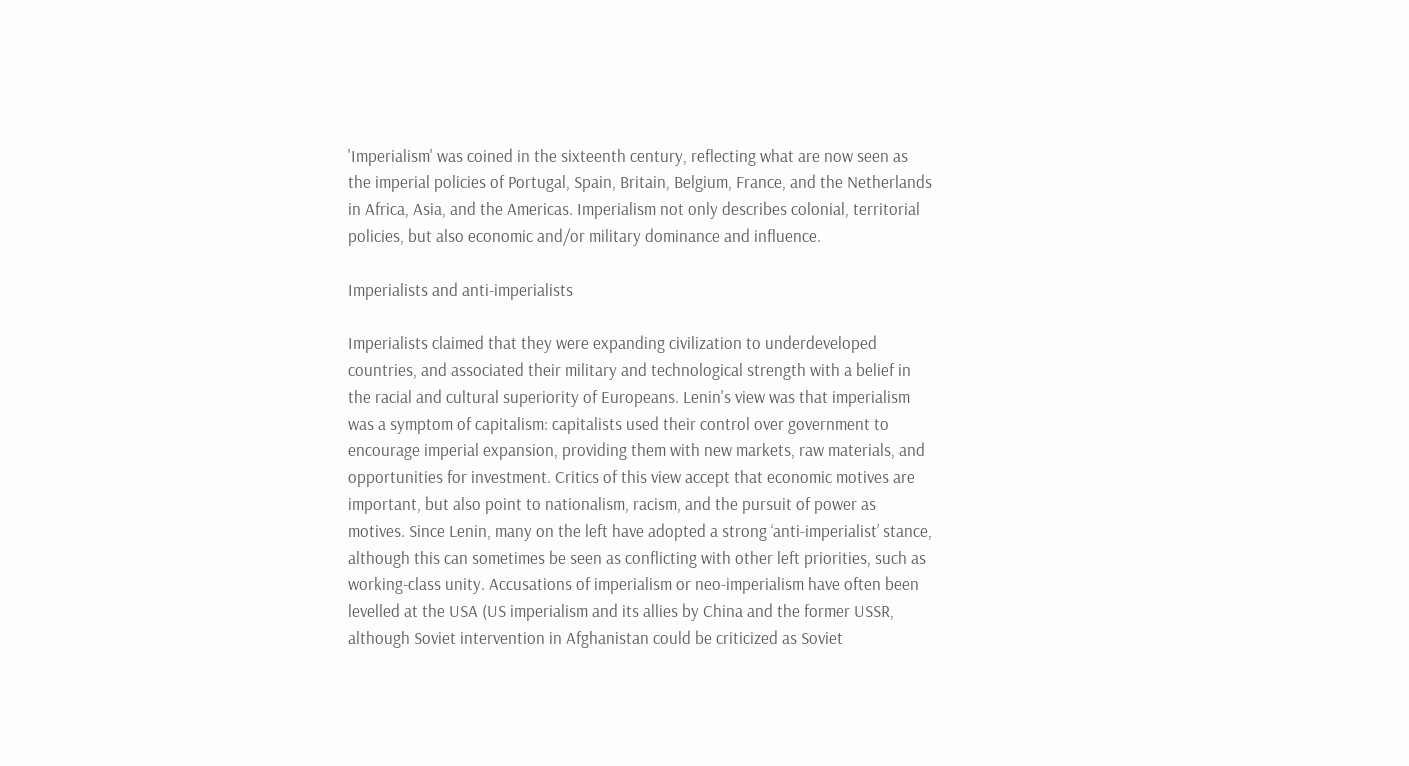'Imperialism' was coined in the sixteenth century, reflecting what are now seen as the imperial policies of Portugal, Spain, Britain, Belgium, France, and the Netherlands in Africa, Asia, and the Americas. Imperialism not only describes colonial, territorial policies, but also economic and/or military dominance and influence.

Imperialists and anti-imperialists

Imperialists claimed that they were expanding civilization to underdeveloped countries, and associated their military and technological strength with a belief in the racial and cultural superiority of Europeans. Lenin's view was that imperialism was a symptom of capitalism: capitalists used their control over government to encourage imperial expansion, providing them with new markets, raw materials, and opportunities for investment. Critics of this view accept that economic motives are important, but also point to nationalism, racism, and the pursuit of power as motives. Since Lenin, many on the left have adopted a strong ‘anti-imperialist’ stance, although this can sometimes be seen as conflicting with other left priorities, such as working-class unity. Accusations of imperialism or neo-imperialism have often been levelled at the USA (US imperialism and its allies by China and the former USSR, although Soviet intervention in Afghanistan could be criticized as Soviet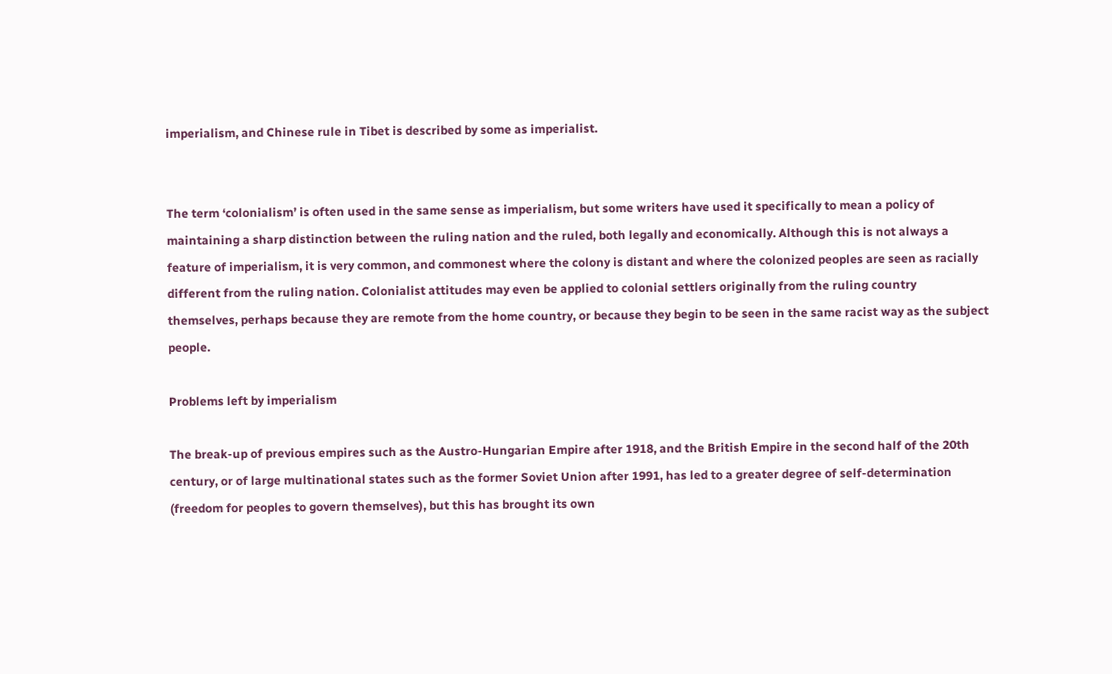imperialism, and Chinese rule in Tibet is described by some as imperialist.


The term ‘colonialism’ is often used in the same sense as imperialism, but some writers have used it specifically to mean a policy of maintaining a sharp distinction between the ruling nation and the ruled, both legally and economically. Although this is not always a feature of imperialism, it is very common, and commonest where the colony is distant and where the colonized peoples are seen as racially different from the ruling nation. Colonialist attitudes may even be applied to colonial settlers originally from the ruling country themselves, perhaps because they are remote from the home country, or because they begin to be seen in the same racist way as the subject people.

Problems left by imperialism

The break-up of previous empires such as the Austro-Hungarian Empire after 1918, and the British Empire in the second half of the 20th century, or of large multinational states such as the former Soviet Union after 1991, has led to a greater degree of self-determination (freedom for peoples to govern themselves), but this has brought its own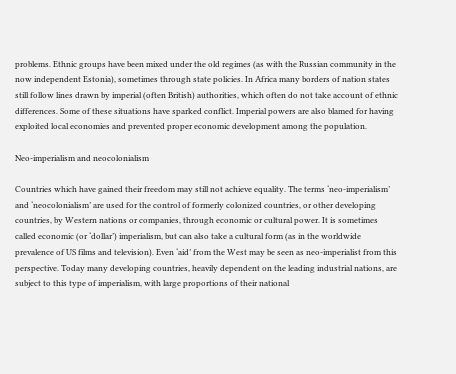problems. Ethnic groups have been mixed under the old regimes (as with the Russian community in the now independent Estonia), sometimes through state policies. In Africa many borders of nation states still follow lines drawn by imperial (often British) authorities, which often do not take account of ethnic differences. Some of these situations have sparked conflict. Imperial powers are also blamed for having exploited local economies and prevented proper economic development among the population.

Neo-imperialism and neocolonialism

Countries which have gained their freedom may still not achieve equality. The terms ‘neo-imperialism’ and ‘neocolonialism’ are used for the control of formerly colonized countries, or other developing countries, by Western nations or companies, through economic or cultural power. It is sometimes called economic (or ‘dollar’) imperialism, but can also take a cultural form (as in the worldwide prevalence of US films and television). Even ‘aid’ from the West may be seen as neo-imperialist from this perspective. Today many developing countries, heavily dependent on the leading industrial nations, are subject to this type of imperialism, with large proportions of their national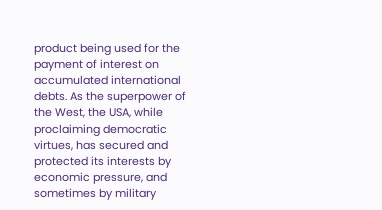product being used for the payment of interest on accumulated international debts. As the superpower of the West, the USA, while proclaiming democratic virtues, has secured and protected its interests by economic pressure, and sometimes by military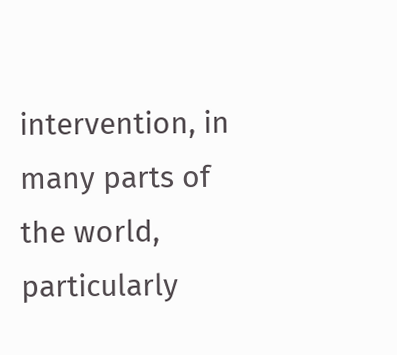intervention, in many parts of the world, particularly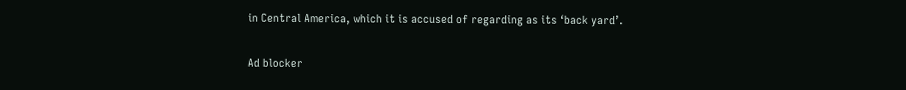in Central America, which it is accused of regarding as its ‘back yard’.

Ad blocker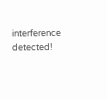interference detected!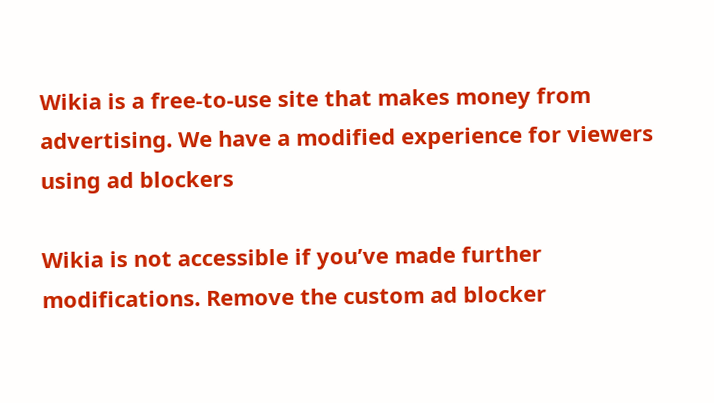Wikia is a free-to-use site that makes money from advertising. We have a modified experience for viewers using ad blockers

Wikia is not accessible if you’ve made further modifications. Remove the custom ad blocker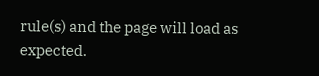rule(s) and the page will load as expected.